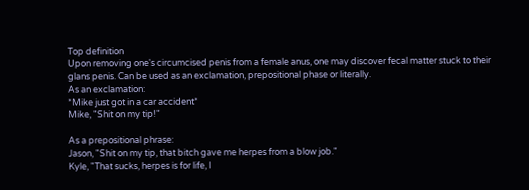Top definition
Upon removing one's circumcised penis from a female anus, one may discover fecal matter stuck to their glans penis. Can be used as an exclamation, prepositional phase or literally.
As an exclamation:
*Mike just got in a car accident*
Mike, "Shit on my tip!"

As a prepositional phrase:
Jason, "Shit on my tip, that bitch gave me herpes from a blow job."
Kyle, "That sucks, herpes is for life, I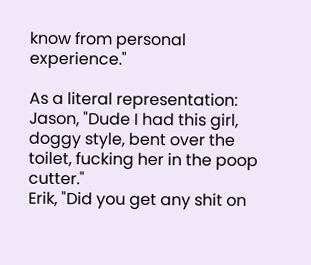know from personal experience."

As a literal representation:
Jason, "Dude I had this girl, doggy style, bent over the toilet, fucking her in the poop cutter."
Erik, "Did you get any shit on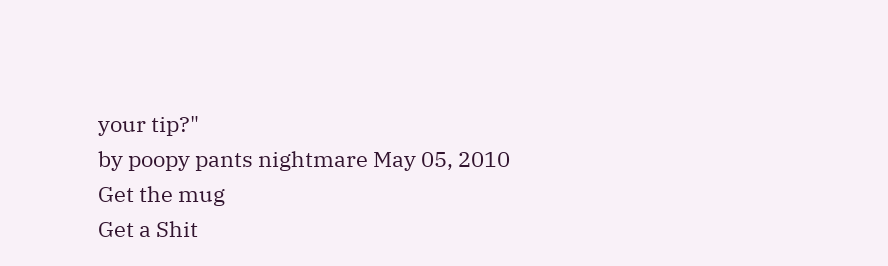your tip?"
by poopy pants nightmare May 05, 2010
Get the mug
Get a Shit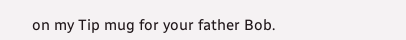on my Tip mug for your father Bob.